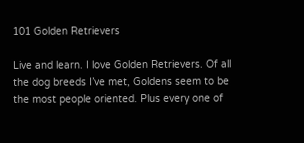101 Golden Retrievers

Live and learn. I love Golden Retrievers. Of all the dog breeds I’ve met, Goldens seem to be the most people oriented. Plus every one of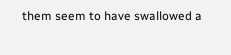them seem to have swallowed a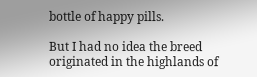bottle of happy pills.

But I had no idea the breed originated in the highlands of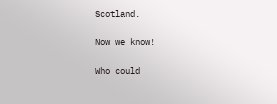Scotland.

Now we know!

Who could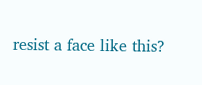resist a face like this?